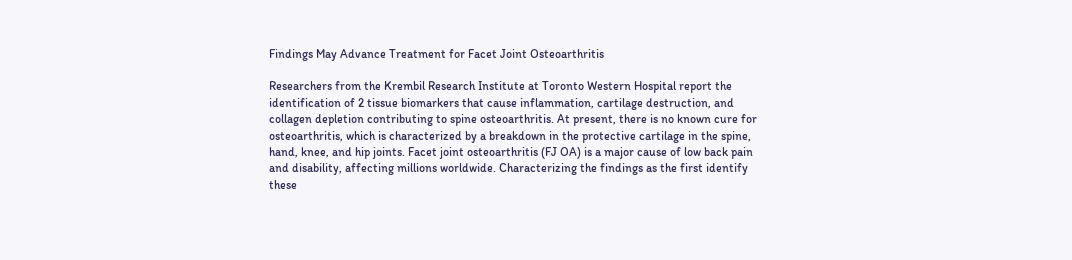Findings May Advance Treatment for Facet Joint Osteoarthritis

Researchers from the Krembil Research Institute at Toronto Western Hospital report the identification of 2 tissue biomarkers that cause inflammation, cartilage destruction, and collagen depletion contributing to spine osteoarthritis. At present, there is no known cure for osteoarthritis, which is characterized by a breakdown in the protective cartilage in the spine, hand, knee, and hip joints. Facet joint osteoarthritis (FJ OA) is a major cause of low back pain and disability, affecting millions worldwide. Characterizing the findings as the first identify these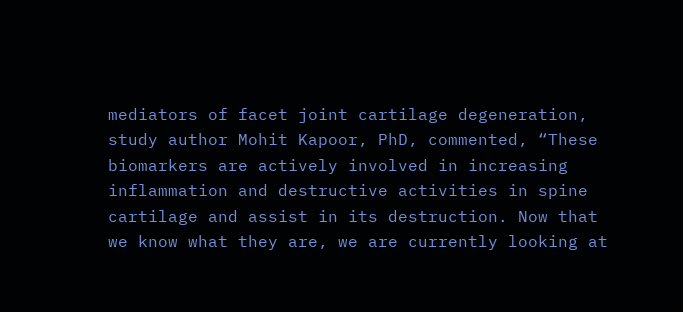mediators of facet joint cartilage degeneration, study author Mohit Kapoor, PhD, commented, “These biomarkers are actively involved in increasing inflammation and destructive activities in spine cartilage and assist in its destruction. Now that we know what they are, we are currently looking at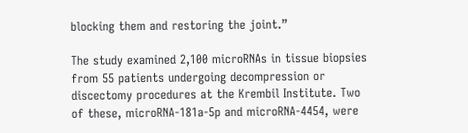blocking them and restoring the joint.”

The study examined 2,100 microRNAs in tissue biopsies from 55 patients undergoing decompression or discectomy procedures at the Krembil Institute. Two of these, microRNA-181a-5p and microRNA-4454, were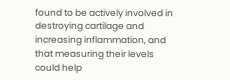found to be actively involved in destroying cartilage and increasing inflammation, and that measuring their levels could help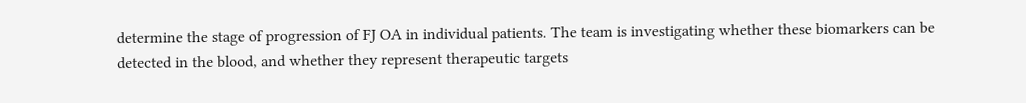determine the stage of progression of FJ OA in individual patients. The team is investigating whether these biomarkers can be detected in the blood, and whether they represent therapeutic targets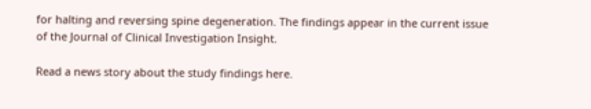for halting and reversing spine degeneration. The findings appear in the current issue of the Journal of Clinical Investigation Insight.

Read a news story about the study findings here.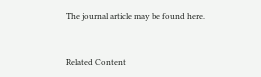The journal article may be found here.


Related Content